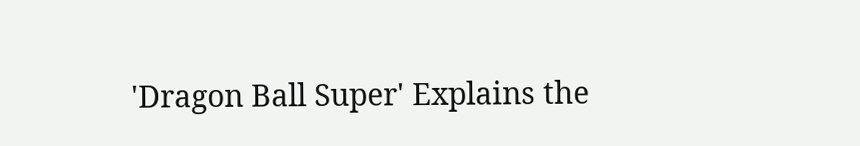'Dragon Ball Super' Explains the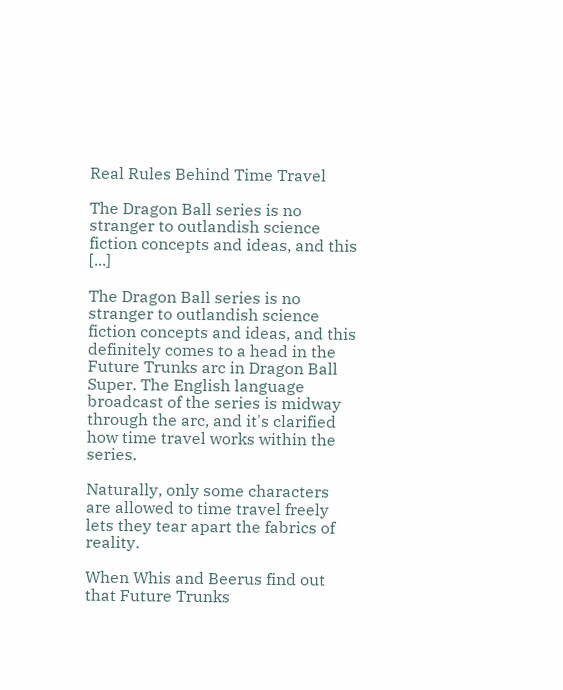Real Rules Behind Time Travel

The Dragon Ball series is no stranger to outlandish science fiction concepts and ideas, and this [...]

The Dragon Ball series is no stranger to outlandish science fiction concepts and ideas, and this definitely comes to a head in the Future Trunks arc in Dragon Ball Super. The English language broadcast of the series is midway through the arc, and it's clarified how time travel works within the series.

Naturally, only some characters are allowed to time travel freely lets they tear apart the fabrics of reality.

When Whis and Beerus find out that Future Trunks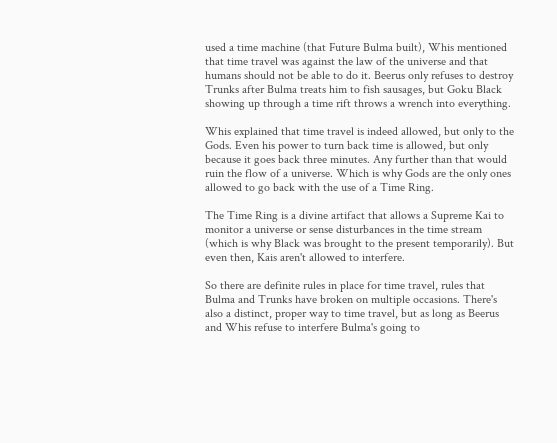used a time machine (that Future Bulma built), Whis mentioned that time travel was against the law of the universe and that humans should not be able to do it. Beerus only refuses to destroy Trunks after Bulma treats him to fish sausages, but Goku Black showing up through a time rift throws a wrench into everything.

Whis explained that time travel is indeed allowed, but only to the Gods. Even his power to turn back time is allowed, but only because it goes back three minutes. Any further than that would ruin the flow of a universe. Which is why Gods are the only ones allowed to go back with the use of a Time Ring.

The Time Ring is a divine artifact that allows a Supreme Kai to monitor a universe or sense disturbances in the time stream (which is why Black was brought to the present temporarily). But even then, Kais aren't allowed to interfere.

So there are definite rules in place for time travel, rules that Bulma and Trunks have broken on multiple occasions. There's also a distinct, proper way to time travel, but as long as Beerus and Whis refuse to interfere Bulma's going to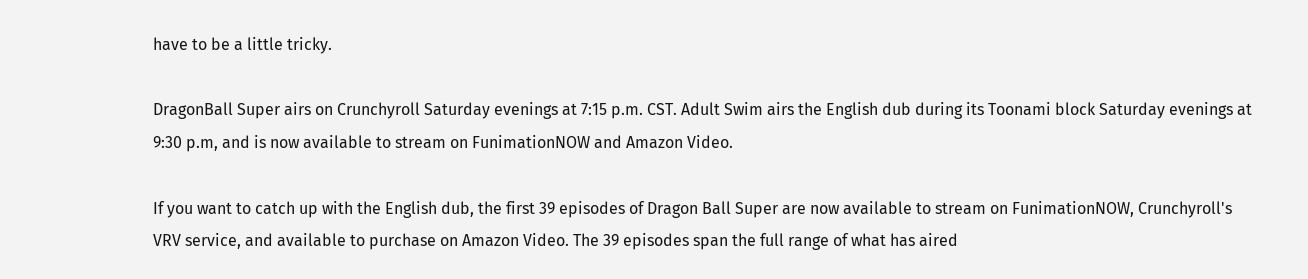have to be a little tricky.

DragonBall Super airs on Crunchyroll Saturday evenings at 7:15 p.m. CST. Adult Swim airs the English dub during its Toonami block Saturday evenings at 9:30 p.m, and is now available to stream on FunimationNOW and Amazon Video.

If you want to catch up with the English dub, the first 39 episodes of Dragon Ball Super are now available to stream on FunimationNOW, Crunchyroll's VRV service, and available to purchase on Amazon Video. The 39 episodes span the full range of what has aired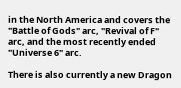in the North America and covers the "Battle of Gods" arc, "Revival of F" arc, and the most recently ended "Universe 6" arc.

There is also currently a new Dragon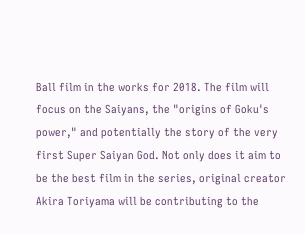Ball film in the works for 2018. The film will focus on the Saiyans, the "origins of Goku's power," and potentially the story of the very first Super Saiyan God. Not only does it aim to be the best film in the series, original creator Akira Toriyama will be contributing to the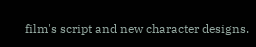film's script and new character designs.